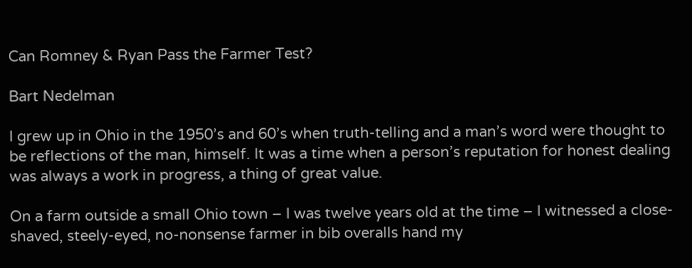Can Romney & Ryan Pass the Farmer Test?

Bart Nedelman

I grew up in Ohio in the 1950’s and 60’s when truth-telling and a man’s word were thought to be reflections of the man, himself. It was a time when a person’s reputation for honest dealing was always a work in progress, a thing of great value.

On a farm outside a small Ohio town – I was twelve years old at the time – I witnessed a close-shaved, steely-eyed, no-nonsense farmer in bib overalls hand my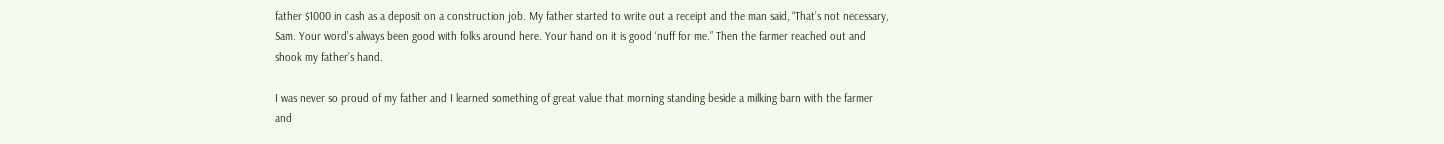father $1000 in cash as a deposit on a construction job. My father started to write out a receipt and the man said, “That’s not necessary, Sam. Your word’s always been good with folks around here. Your hand on it is good ‘nuff for me.” Then the farmer reached out and shook my father’s hand.

I was never so proud of my father and I learned something of great value that morning standing beside a milking barn with the farmer and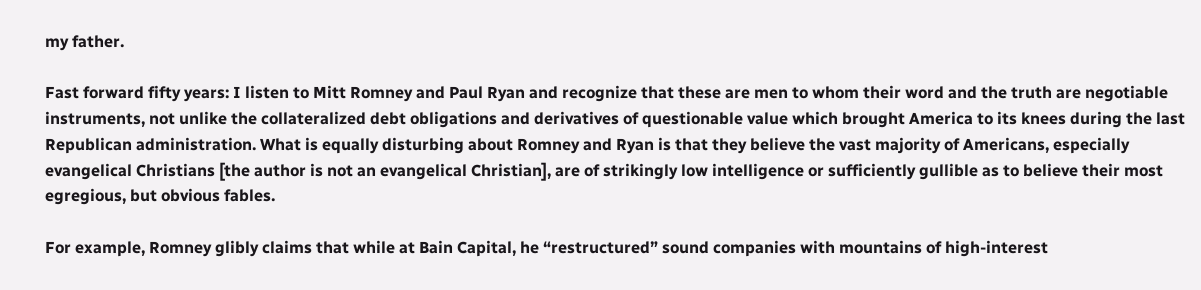my father.

Fast forward fifty years: I listen to Mitt Romney and Paul Ryan and recognize that these are men to whom their word and the truth are negotiable instruments, not unlike the collateralized debt obligations and derivatives of questionable value which brought America to its knees during the last Republican administration. What is equally disturbing about Romney and Ryan is that they believe the vast majority of Americans, especially evangelical Christians [the author is not an evangelical Christian], are of strikingly low intelligence or sufficiently gullible as to believe their most egregious, but obvious fables.

For example, Romney glibly claims that while at Bain Capital, he “restructured” sound companies with mountains of high-interest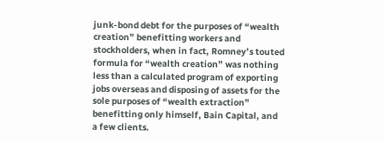junk-bond debt for the purposes of “wealth creation” benefitting workers and stockholders, when in fact, Romney’s touted formula for “wealth creation” was nothing less than a calculated program of exporting jobs overseas and disposing of assets for the sole purposes of “wealth extraction” benefitting only himself, Bain Capital, and a few clients.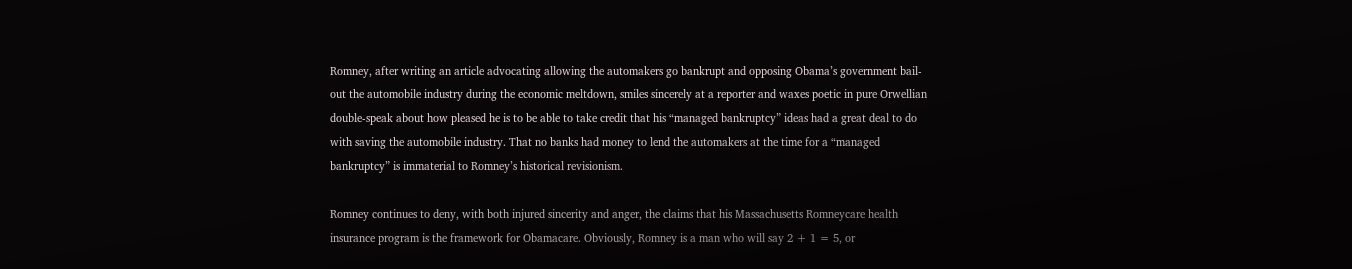Romney, after writing an article advocating allowing the automakers go bankrupt and opposing Obama’s government bail-out the automobile industry during the economic meltdown, smiles sincerely at a reporter and waxes poetic in pure Orwellian double-speak about how pleased he is to be able to take credit that his “managed bankruptcy” ideas had a great deal to do with saving the automobile industry. That no banks had money to lend the automakers at the time for a “managed bankruptcy” is immaterial to Romney’s historical revisionism.

Romney continues to deny, with both injured sincerity and anger, the claims that his Massachusetts Romneycare health insurance program is the framework for Obamacare. Obviously, Romney is a man who will say 2 + 1 = 5, or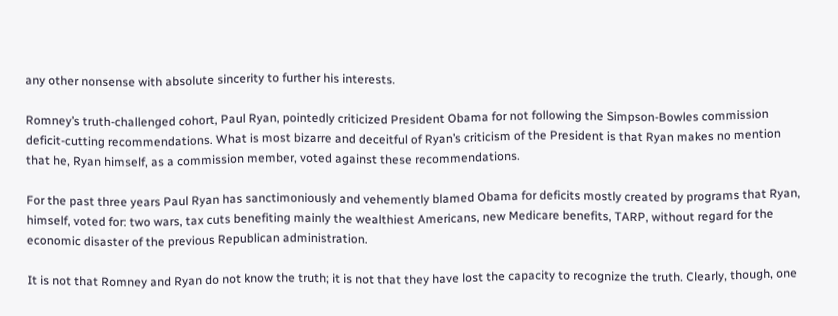any other nonsense with absolute sincerity to further his interests.

Romney’s truth-challenged cohort, Paul Ryan, pointedly criticized President Obama for not following the Simpson-Bowles commission deficit-cutting recommendations. What is most bizarre and deceitful of Ryan’s criticism of the President is that Ryan makes no mention that he, Ryan himself, as a commission member, voted against these recommendations.

For the past three years Paul Ryan has sanctimoniously and vehemently blamed Obama for deficits mostly created by programs that Ryan, himself, voted for: two wars, tax cuts benefiting mainly the wealthiest Americans, new Medicare benefits, TARP, without regard for the economic disaster of the previous Republican administration.

It is not that Romney and Ryan do not know the truth; it is not that they have lost the capacity to recognize the truth. Clearly, though, one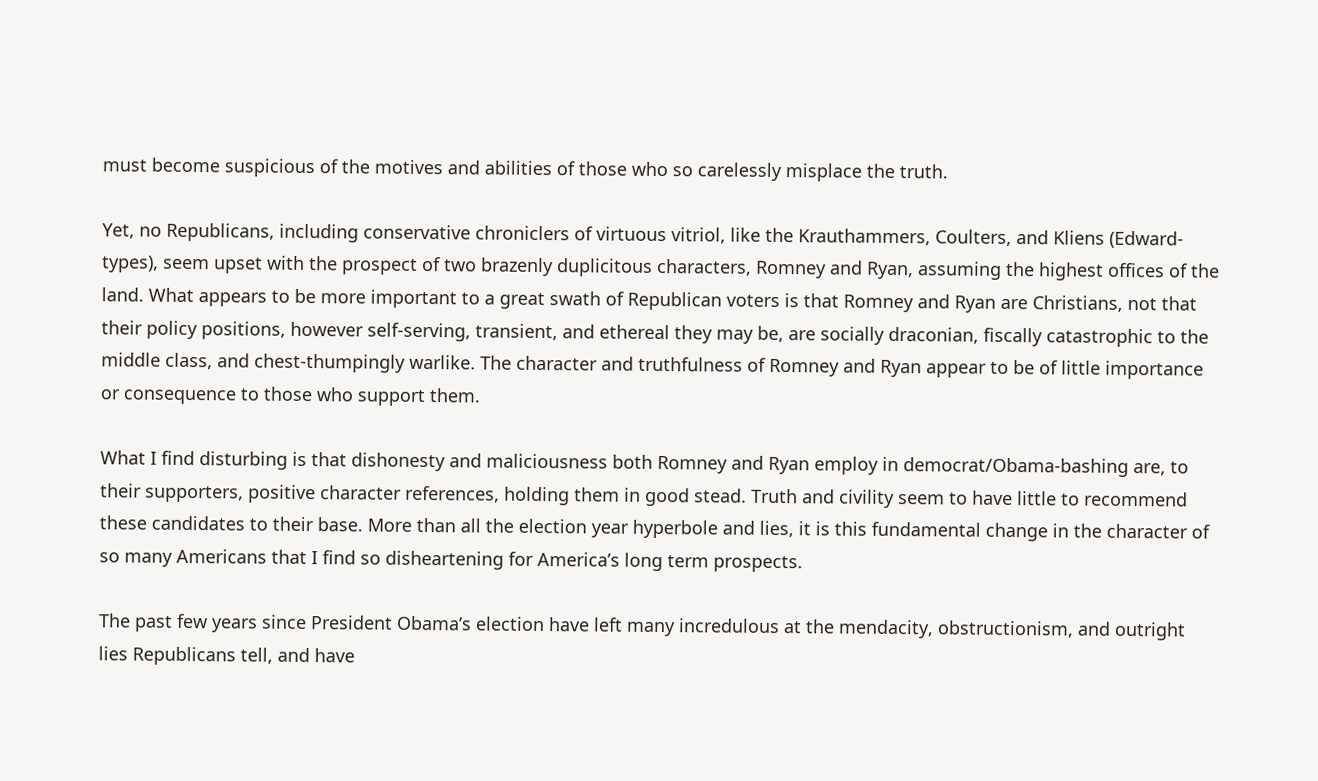must become suspicious of the motives and abilities of those who so carelessly misplace the truth.

Yet, no Republicans, including conservative chroniclers of virtuous vitriol, like the Krauthammers, Coulters, and Kliens (Edward-types), seem upset with the prospect of two brazenly duplicitous characters, Romney and Ryan, assuming the highest offices of the land. What appears to be more important to a great swath of Republican voters is that Romney and Ryan are Christians, not that their policy positions, however self-serving, transient, and ethereal they may be, are socially draconian, fiscally catastrophic to the middle class, and chest-thumpingly warlike. The character and truthfulness of Romney and Ryan appear to be of little importance or consequence to those who support them.

What I find disturbing is that dishonesty and maliciousness both Romney and Ryan employ in democrat/Obama-bashing are, to their supporters, positive character references, holding them in good stead. Truth and civility seem to have little to recommend these candidates to their base. More than all the election year hyperbole and lies, it is this fundamental change in the character of so many Americans that I find so disheartening for America’s long term prospects.

The past few years since President Obama’s election have left many incredulous at the mendacity, obstructionism, and outright lies Republicans tell, and have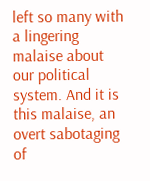left so many with a lingering malaise about our political system. And it is this malaise, an overt sabotaging of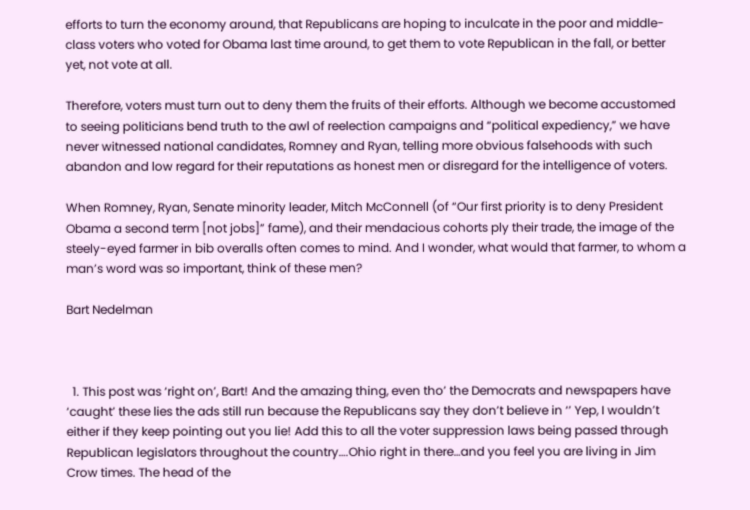efforts to turn the economy around, that Republicans are hoping to inculcate in the poor and middle-class voters who voted for Obama last time around, to get them to vote Republican in the fall, or better yet, not vote at all.

Therefore, voters must turn out to deny them the fruits of their efforts. Although we become accustomed to seeing politicians bend truth to the awl of reelection campaigns and “political expediency,” we have never witnessed national candidates, Romney and Ryan, telling more obvious falsehoods with such abandon and low regard for their reputations as honest men or disregard for the intelligence of voters.

When Romney, Ryan, Senate minority leader, Mitch McConnell (of “Our first priority is to deny President Obama a second term [not jobs]” fame), and their mendacious cohorts ply their trade, the image of the steely-eyed farmer in bib overalls often comes to mind. And I wonder, what would that farmer, to whom a man’s word was so important, think of these men?

Bart Nedelman



  1. This post was ‘right on’, Bart! And the amazing thing, even tho’ the Democrats and newspapers have ‘caught’ these lies the ads still run because the Republicans say they don’t believe in ‘’ Yep, I wouldn’t either if they keep pointing out you lie! Add this to all the voter suppression laws being passed through Republican legislators throughout the country….Ohio right in there…and you feel you are living in Jim Crow times. The head of the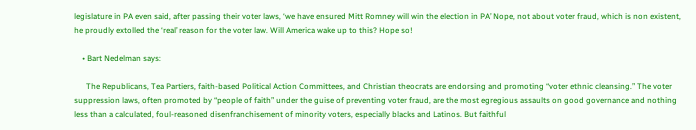legislature in PA even said, after passing their voter laws, ‘we have ensured Mitt Romney will win the election in PA’ Nope, not about voter fraud, which is non existent, he proudly extolled the ‘real’ reason for the voter law. Will America wake up to this? Hope so!

    • Bart Nedelman says:

      The Republicans, Tea Partiers, faith-based Political Action Committees, and Christian theocrats are endorsing and promoting “voter ethnic cleansing.” The voter suppression laws, often promoted by “people of faith” under the guise of preventing voter fraud, are the most egregious assaults on good governance and nothing less than a calculated, foul-reasoned disenfranchisement of minority voters, especially blacks and Latinos. But faithful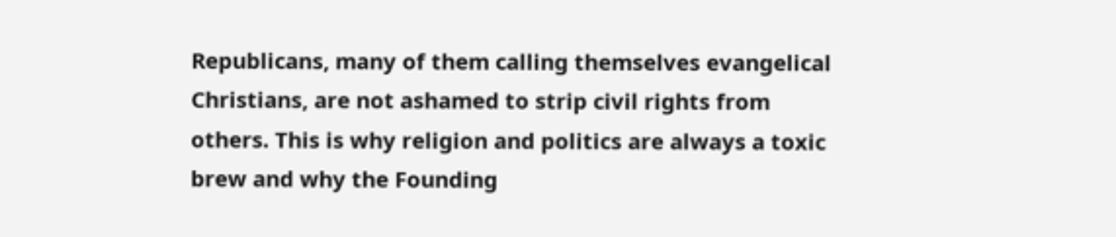Republicans, many of them calling themselves evangelical Christians, are not ashamed to strip civil rights from others. This is why religion and politics are always a toxic brew and why the Founding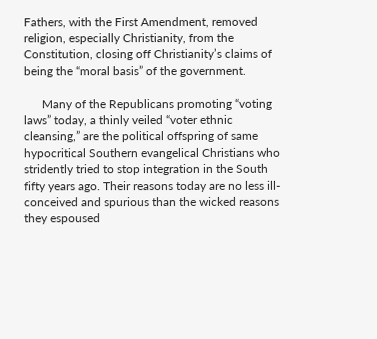Fathers, with the First Amendment, removed religion, especially Christianity, from the Constitution, closing off Christianity’s claims of being the “moral basis” of the government.

      Many of the Republicans promoting “voting laws” today, a thinly veiled “voter ethnic cleansing,” are the political offspring of same hypocritical Southern evangelical Christians who stridently tried to stop integration in the South fifty years ago. Their reasons today are no less ill-conceived and spurious than the wicked reasons they espoused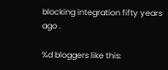blocking integration fifty years ago .

%d bloggers like this: